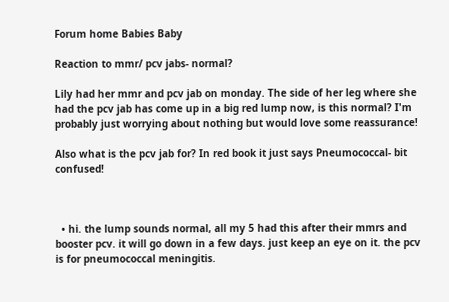Forum home Babies Baby

Reaction to mmr/ pcv jabs- normal?

Lily had her mmr and pcv jab on monday. The side of her leg where she had the pcv jab has come up in a big red lump now, is this normal? I'm probably just worrying about nothing but would love some reassurance!

Also what is the pcv jab for? In red book it just says Pneumococcal- bit confused!



  • hi. the lump sounds normal, all my 5 had this after their mmrs and booster pcv. it will go down in a few days. just keep an eye on it. the pcv is for pneumococcal meningitis.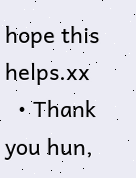hope this helps.xx
  • Thank you hun,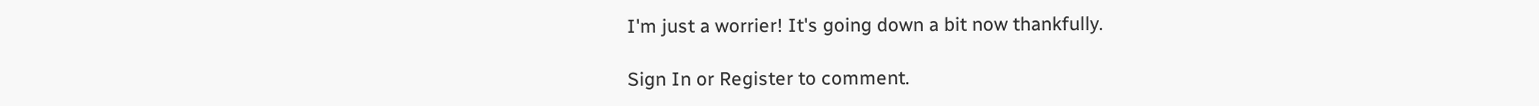I'm just a worrier! It's going down a bit now thankfully.

Sign In or Register to comment.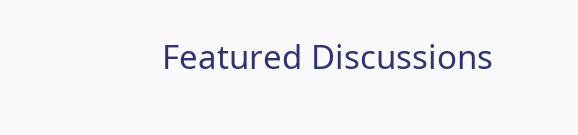Featured Discussions